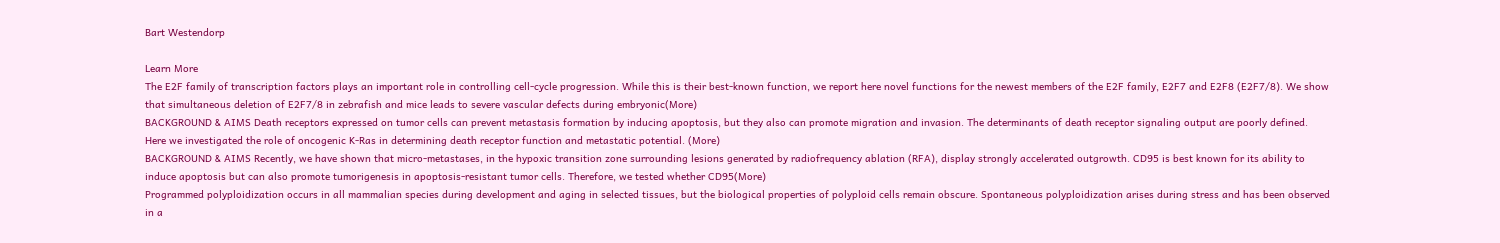Bart Westendorp

Learn More
The E2F family of transcription factors plays an important role in controlling cell-cycle progression. While this is their best-known function, we report here novel functions for the newest members of the E2F family, E2F7 and E2F8 (E2F7/8). We show that simultaneous deletion of E2F7/8 in zebrafish and mice leads to severe vascular defects during embryonic(More)
BACKGROUND & AIMS Death receptors expressed on tumor cells can prevent metastasis formation by inducing apoptosis, but they also can promote migration and invasion. The determinants of death receptor signaling output are poorly defined. Here we investigated the role of oncogenic K-Ras in determining death receptor function and metastatic potential. (More)
BACKGROUND & AIMS Recently, we have shown that micro-metastases, in the hypoxic transition zone surrounding lesions generated by radiofrequency ablation (RFA), display strongly accelerated outgrowth. CD95 is best known for its ability to induce apoptosis but can also promote tumorigenesis in apoptosis-resistant tumor cells. Therefore, we tested whether CD95(More)
Programmed polyploidization occurs in all mammalian species during development and aging in selected tissues, but the biological properties of polyploid cells remain obscure. Spontaneous polyploidization arises during stress and has been observed in a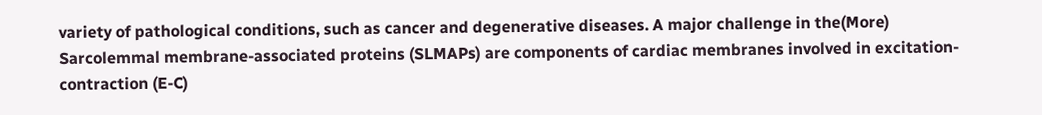variety of pathological conditions, such as cancer and degenerative diseases. A major challenge in the(More)
Sarcolemmal membrane-associated proteins (SLMAPs) are components of cardiac membranes involved in excitation-contraction (E-C)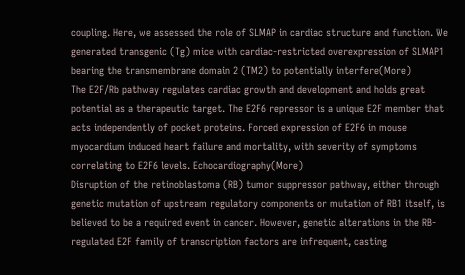coupling. Here, we assessed the role of SLMAP in cardiac structure and function. We generated transgenic (Tg) mice with cardiac-restricted overexpression of SLMAP1 bearing the transmembrane domain 2 (TM2) to potentially interfere(More)
The E2F/Rb pathway regulates cardiac growth and development and holds great potential as a therapeutic target. The E2F6 repressor is a unique E2F member that acts independently of pocket proteins. Forced expression of E2F6 in mouse myocardium induced heart failure and mortality, with severity of symptoms correlating to E2F6 levels. Echocardiography(More)
Disruption of the retinoblastoma (RB) tumor suppressor pathway, either through genetic mutation of upstream regulatory components or mutation of RB1 itself, is believed to be a required event in cancer. However, genetic alterations in the RB-regulated E2F family of transcription factors are infrequent, casting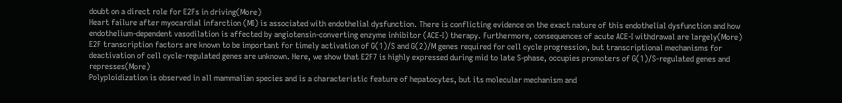doubt on a direct role for E2Fs in driving(More)
Heart failure after myocardial infarction (MI) is associated with endothelial dysfunction. There is conflicting evidence on the exact nature of this endothelial dysfunction and how endothelium-dependent vasodilation is affected by angiotensin-converting enzyme inhibitor (ACE-I) therapy. Furthermore, consequences of acute ACE-I withdrawal are largely(More)
E2F transcription factors are known to be important for timely activation of G(1)/S and G(2)/M genes required for cell cycle progression, but transcriptional mechanisms for deactivation of cell cycle-regulated genes are unknown. Here, we show that E2F7 is highly expressed during mid to late S-phase, occupies promoters of G(1)/S-regulated genes and represses(More)
Polyploidization is observed in all mammalian species and is a characteristic feature of hepatocytes, but its molecular mechanism and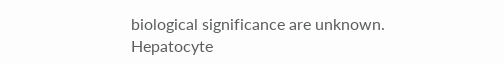biological significance are unknown. Hepatocyte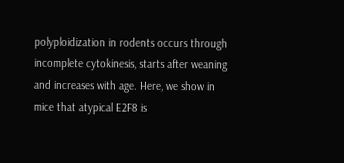polyploidization in rodents occurs through incomplete cytokinesis, starts after weaning and increases with age. Here, we show in mice that atypical E2F8 is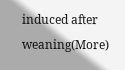induced after weaning(More)